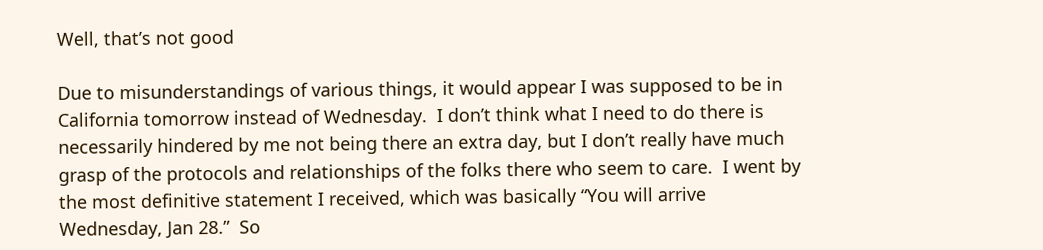Well, that’s not good

Due to misunderstandings of various things, it would appear I was supposed to be in California tomorrow instead of Wednesday.  I don’t think what I need to do there is necessarily hindered by me not being there an extra day, but I don’t really have much grasp of the protocols and relationships of the folks there who seem to care.  I went by the most definitive statement I received, which was basically “You will arrive Wednesday, Jan 28.”  So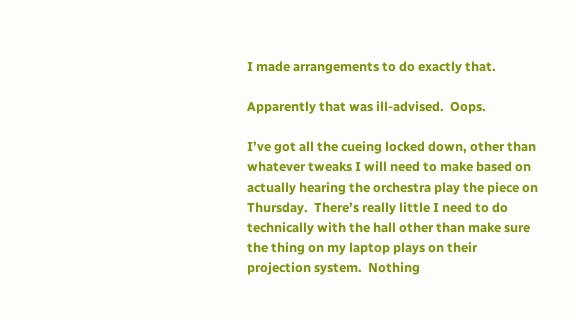I made arrangements to do exactly that.

Apparently that was ill-advised.  Oops.

I’ve got all the cueing locked down, other than whatever tweaks I will need to make based on actually hearing the orchestra play the piece on Thursday.  There’s really little I need to do technically with the hall other than make sure the thing on my laptop plays on their projection system.  Nothing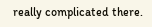really complicated there.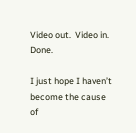Video out.  Video in.  Done.

I just hope I haven’t become the cause of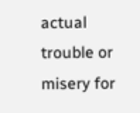actual trouble or misery for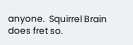anyone.  Squirrel Brain does fret so.